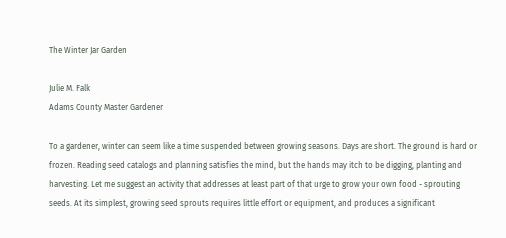The Winter Jar Garden

Julie M. Falk
Adams County Master Gardener

To a gardener, winter can seem like a time suspended between growing seasons. Days are short. The ground is hard or frozen. Reading seed catalogs and planning satisfies the mind, but the hands may itch to be digging, planting and harvesting. Let me suggest an activity that addresses at least part of that urge to grow your own food - sprouting seeds. At its simplest, growing seed sprouts requires little effort or equipment, and produces a significant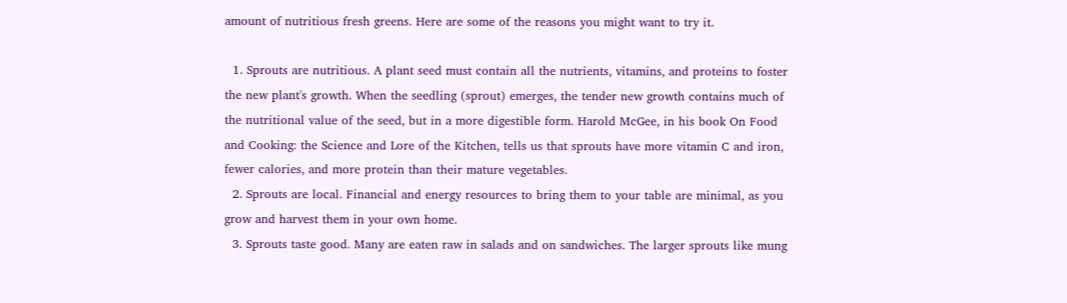amount of nutritious fresh greens. Here are some of the reasons you might want to try it.

  1. Sprouts are nutritious. A plant seed must contain all the nutrients, vitamins, and proteins to foster the new plant's growth. When the seedling (sprout) emerges, the tender new growth contains much of the nutritional value of the seed, but in a more digestible form. Harold McGee, in his book On Food and Cooking: the Science and Lore of the Kitchen, tells us that sprouts have more vitamin C and iron, fewer calories, and more protein than their mature vegetables.
  2. Sprouts are local. Financial and energy resources to bring them to your table are minimal, as you grow and harvest them in your own home.
  3. Sprouts taste good. Many are eaten raw in salads and on sandwiches. The larger sprouts like mung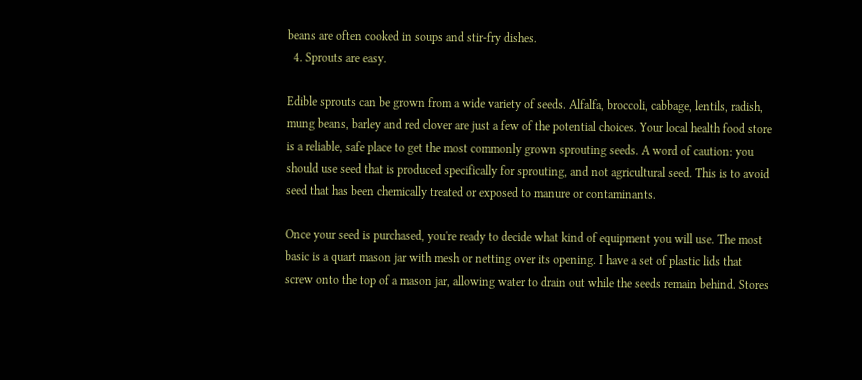beans are often cooked in soups and stir-fry dishes.
  4. Sprouts are easy.

Edible sprouts can be grown from a wide variety of seeds. Alfalfa, broccoli, cabbage, lentils, radish, mung beans, barley and red clover are just a few of the potential choices. Your local health food store is a reliable, safe place to get the most commonly grown sprouting seeds. A word of caution: you should use seed that is produced specifically for sprouting, and not agricultural seed. This is to avoid seed that has been chemically treated or exposed to manure or contaminants.

Once your seed is purchased, you're ready to decide what kind of equipment you will use. The most basic is a quart mason jar with mesh or netting over its opening. I have a set of plastic lids that screw onto the top of a mason jar, allowing water to drain out while the seeds remain behind. Stores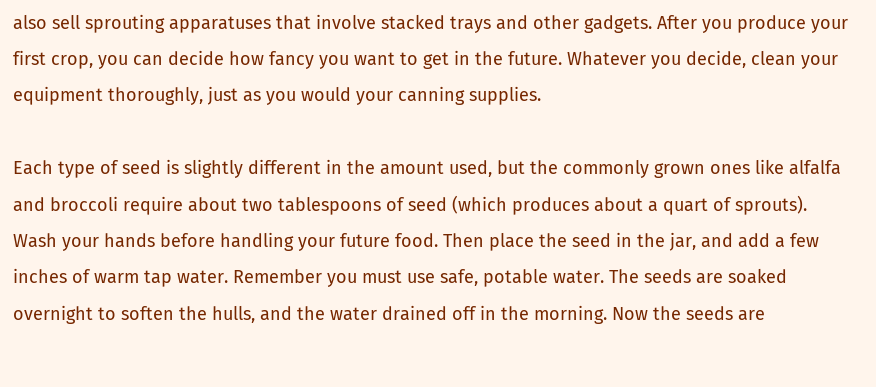also sell sprouting apparatuses that involve stacked trays and other gadgets. After you produce your first crop, you can decide how fancy you want to get in the future. Whatever you decide, clean your equipment thoroughly, just as you would your canning supplies.

Each type of seed is slightly different in the amount used, but the commonly grown ones like alfalfa and broccoli require about two tablespoons of seed (which produces about a quart of sprouts). Wash your hands before handling your future food. Then place the seed in the jar, and add a few inches of warm tap water. Remember you must use safe, potable water. The seeds are soaked overnight to soften the hulls, and the water drained off in the morning. Now the seeds are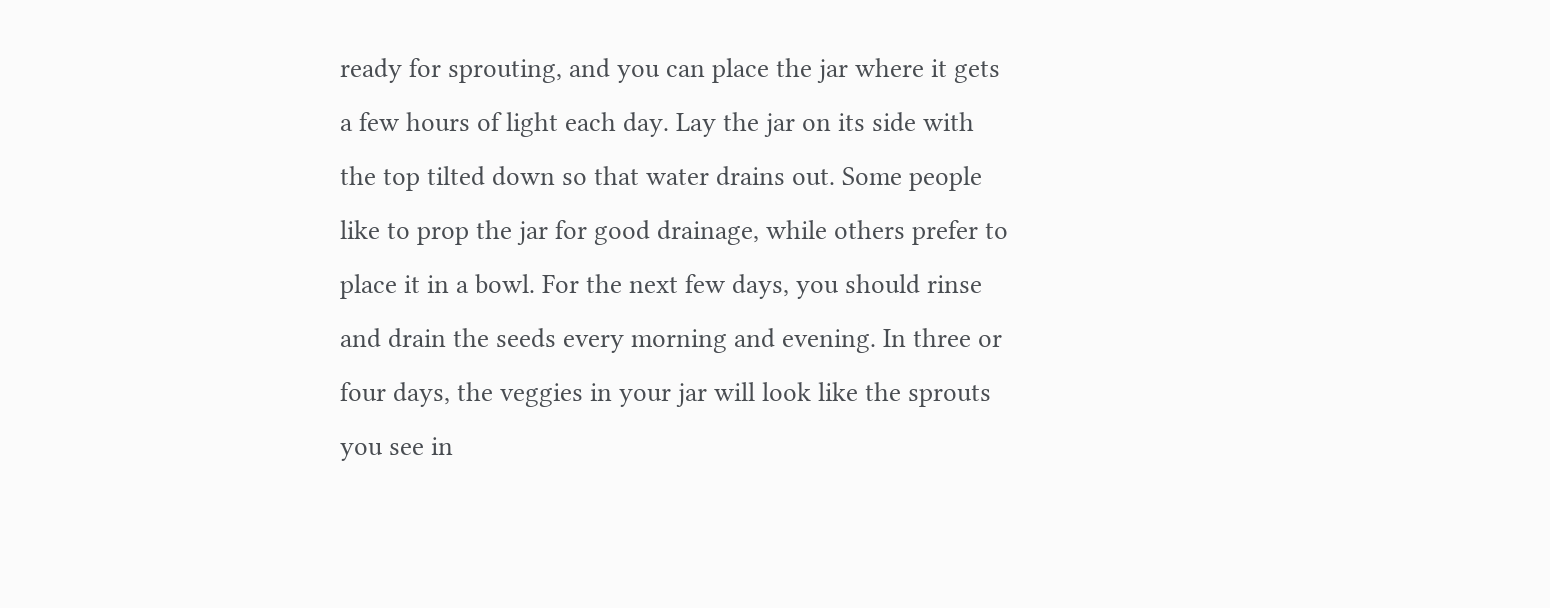ready for sprouting, and you can place the jar where it gets a few hours of light each day. Lay the jar on its side with the top tilted down so that water drains out. Some people like to prop the jar for good drainage, while others prefer to place it in a bowl. For the next few days, you should rinse and drain the seeds every morning and evening. In three or four days, the veggies in your jar will look like the sprouts you see in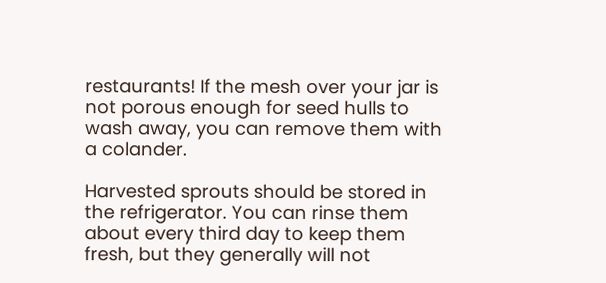restaurants! If the mesh over your jar is not porous enough for seed hulls to wash away, you can remove them with a colander.

Harvested sprouts should be stored in the refrigerator. You can rinse them about every third day to keep them fresh, but they generally will not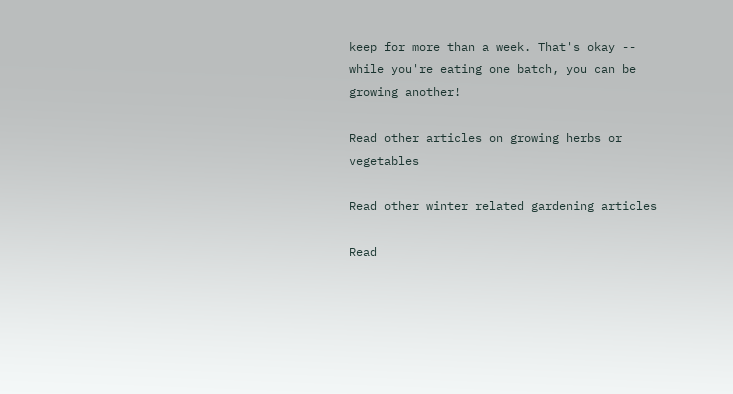keep for more than a week. That's okay -- while you're eating one batch, you can be growing another!

Read other articles on growing herbs or vegetables

Read other winter related gardening articles

Read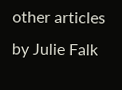other articles by Julie Falk